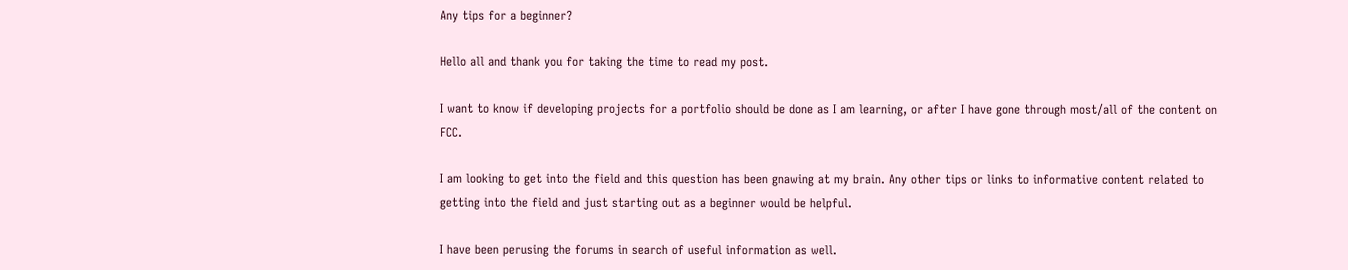Any tips for a beginner?

Hello all and thank you for taking the time to read my post.

I want to know if developing projects for a portfolio should be done as I am learning, or after I have gone through most/all of the content on FCC.

I am looking to get into the field and this question has been gnawing at my brain. Any other tips or links to informative content related to getting into the field and just starting out as a beginner would be helpful.

I have been perusing the forums in search of useful information as well.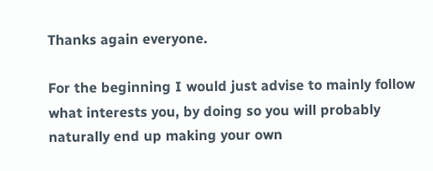Thanks again everyone.

For the beginning I would just advise to mainly follow what interests you, by doing so you will probably naturally end up making your own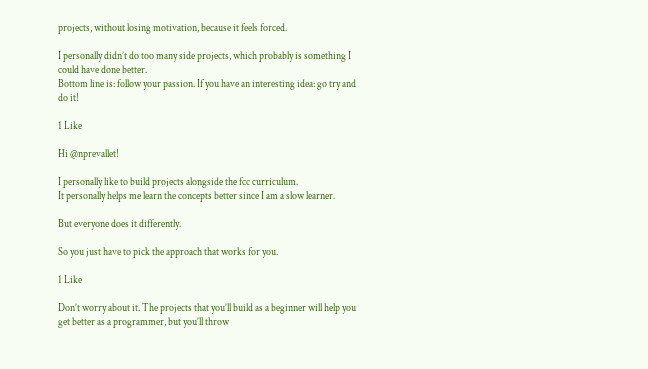projects, without losing motivation, because it feels forced.

I personally didn’t do too many side projects, which probably is something I could have done better.
Bottom line is: follow your passion. If you have an interesting idea: go try and do it!

1 Like

Hi @nprevallet!

I personally like to build projects alongside the fcc curriculum.
It personally helps me learn the concepts better since I am a slow learner.

But everyone does it differently.

So you just have to pick the approach that works for you.

1 Like

Don’t worry about it. The projects that you’ll build as a beginner will help you get better as a programmer, but you’ll throw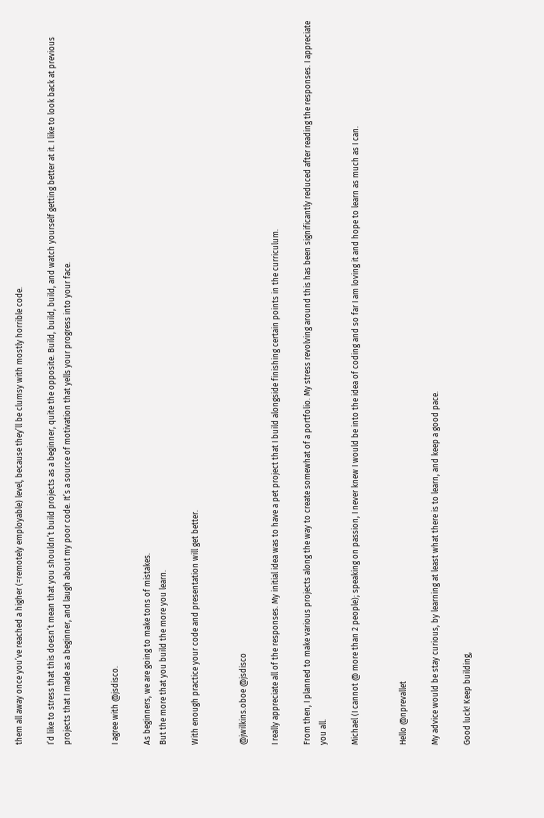them all away once you’ve reached a higher (=remotely employable) level, because they’ll be clumsy with mostly horrible code.

I’d like to stress that this doesn’t mean that you shouldn’t build projects as a beginner, quite the opposite. Build, build, build, and watch yourself getting better at it. I like to look back at previous projects that I made as a beginner, and laugh about my poor code. It’s a source of motivation that yells your progress into your face.


I agree with @jsdisco.

As beginners, we are going to make tons of mistakes.
But the more that you build the more you learn.

With enough practice your code and presentation will get better.


@jwilkins.oboe @jsdisco

I really appreciate all of the responses. My initial idea was to have a pet project that I build alongside finishing certain points in the curriculum.

From then, I planned to make various projects along the way to create somewhat of a portfolio. My stress revolving around this has been significantly reduced after reading the responses. I appreciate you all.

Michael (I cannot @ more than 2 people); speaking on passion, I never knew I would be into the idea of coding and so far I am loving it and hope to learn as much as I can.


Hello @nprevallet

My advice would be stay curious, by learning at least what there is to learn, and keep a good pace.

Good luck! Keep building,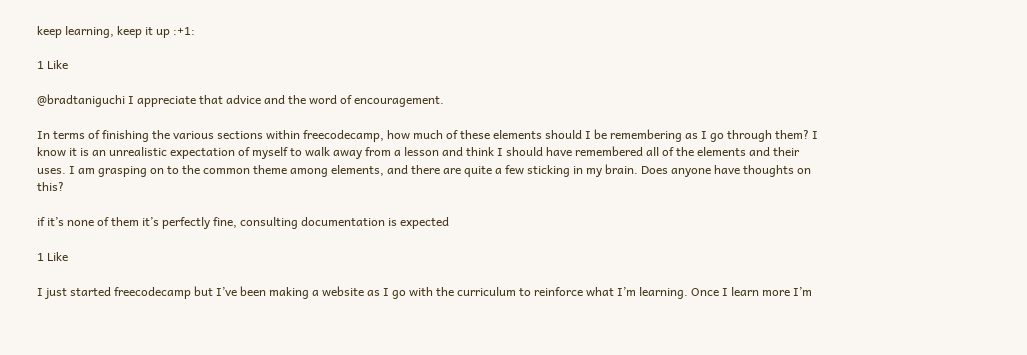keep learning, keep it up :+1:

1 Like

@bradtaniguchi I appreciate that advice and the word of encouragement.

In terms of finishing the various sections within freecodecamp, how much of these elements should I be remembering as I go through them? I know it is an unrealistic expectation of myself to walk away from a lesson and think I should have remembered all of the elements and their uses. I am grasping on to the common theme among elements, and there are quite a few sticking in my brain. Does anyone have thoughts on this?

if it’s none of them it’s perfectly fine, consulting documentation is expected

1 Like

I just started freecodecamp but I’ve been making a website as I go with the curriculum to reinforce what I’m learning. Once I learn more I’m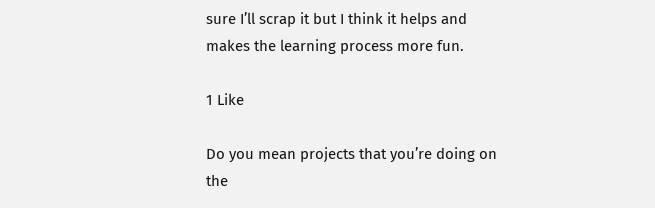sure I’ll scrap it but I think it helps and makes the learning process more fun.

1 Like

Do you mean projects that you’re doing on the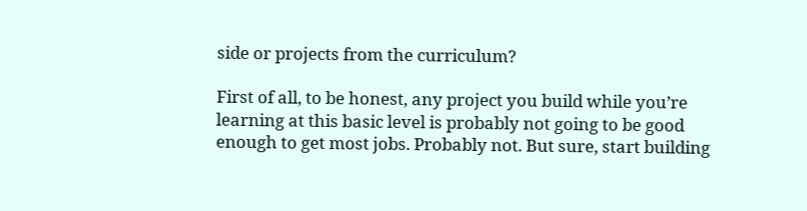side or projects from the curriculum?

First of all, to be honest, any project you build while you’re learning at this basic level is probably not going to be good enough to get most jobs. Probably not. But sure, start building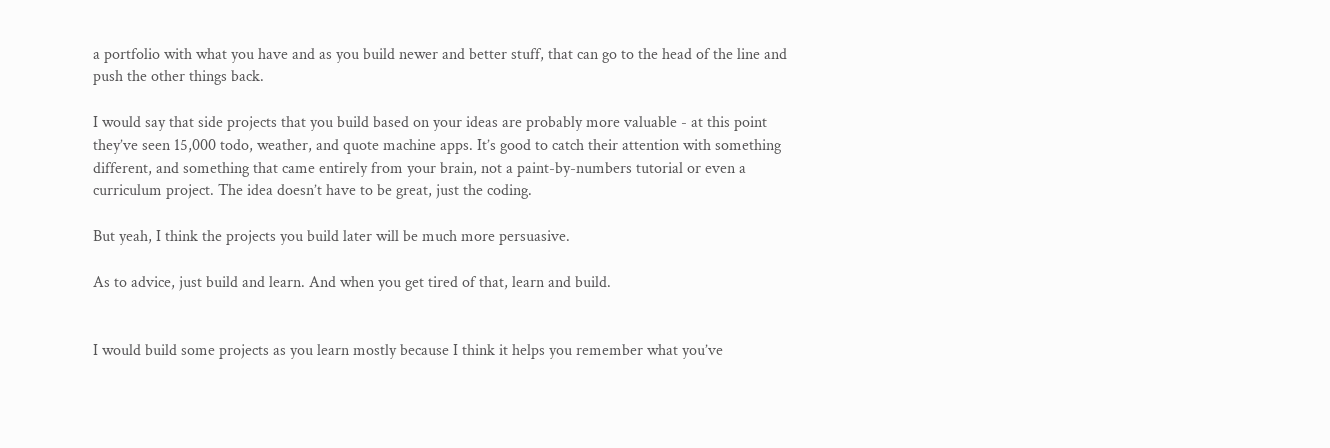a portfolio with what you have and as you build newer and better stuff, that can go to the head of the line and push the other things back.

I would say that side projects that you build based on your ideas are probably more valuable - at this point they’ve seen 15,000 todo, weather, and quote machine apps. It’s good to catch their attention with something different, and something that came entirely from your brain, not a paint-by-numbers tutorial or even a curriculum project. The idea doesn’t have to be great, just the coding.

But yeah, I think the projects you build later will be much more persuasive.

As to advice, just build and learn. And when you get tired of that, learn and build.


I would build some projects as you learn mostly because I think it helps you remember what you’ve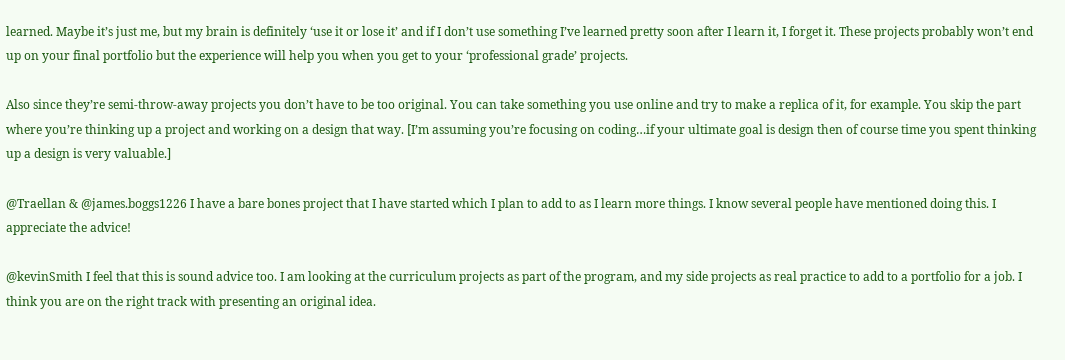learned. Maybe it’s just me, but my brain is definitely ‘use it or lose it’ and if I don’t use something I’ve learned pretty soon after I learn it, I forget it. These projects probably won’t end up on your final portfolio but the experience will help you when you get to your ‘professional grade’ projects.

Also since they’re semi-throw-away projects you don’t have to be too original. You can take something you use online and try to make a replica of it, for example. You skip the part where you’re thinking up a project and working on a design that way. [I’m assuming you’re focusing on coding…if your ultimate goal is design then of course time you spent thinking up a design is very valuable.]

@Traellan & @james.boggs1226 I have a bare bones project that I have started which I plan to add to as I learn more things. I know several people have mentioned doing this. I appreciate the advice!

@kevinSmith I feel that this is sound advice too. I am looking at the curriculum projects as part of the program, and my side projects as real practice to add to a portfolio for a job. I think you are on the right track with presenting an original idea.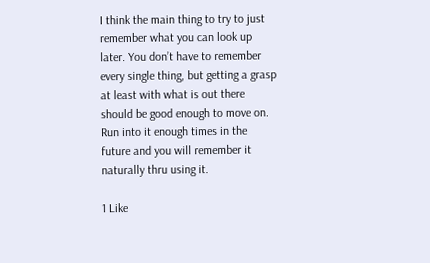I think the main thing to try to just remember what you can look up later. You don’t have to remember every single thing, but getting a grasp at least with what is out there should be good enough to move on. Run into it enough times in the future and you will remember it naturally thru using it.

1 Like